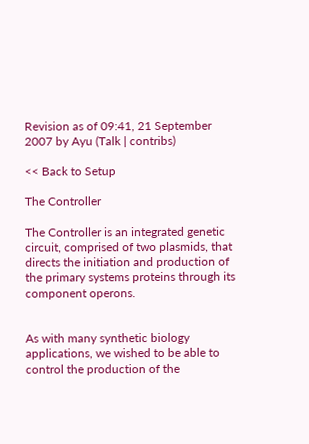Revision as of 09:41, 21 September 2007 by Ayu (Talk | contribs)

<< Back to Setup

The Controller

The Controller is an integrated genetic circuit, comprised of two plasmids, that directs the initiation and production of the primary systems proteins through its component operons.


As with many synthetic biology applications, we wished to be able to control the production of the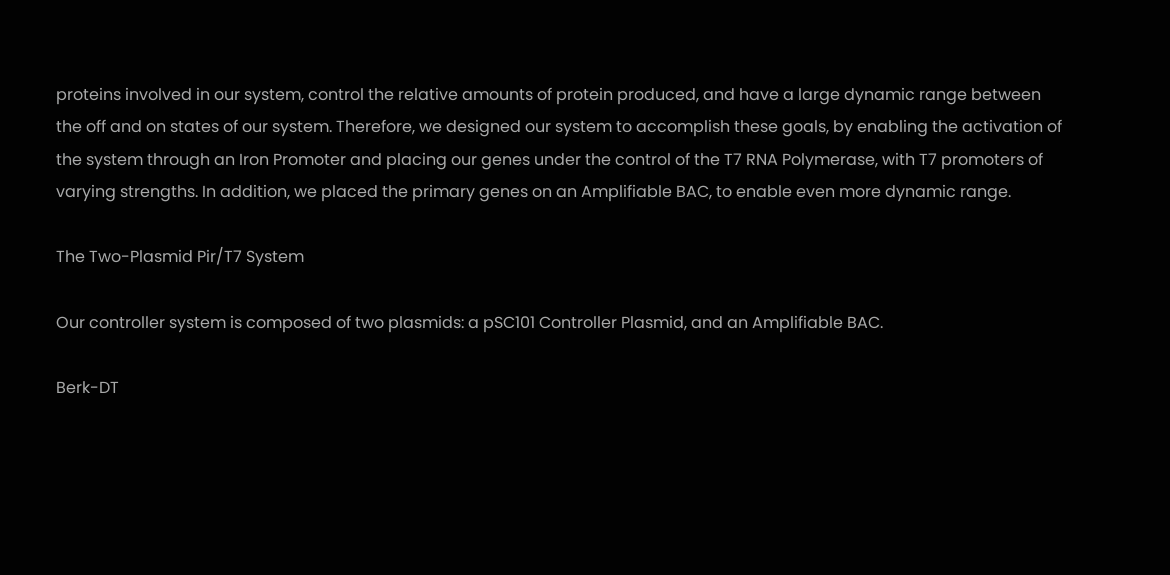proteins involved in our system, control the relative amounts of protein produced, and have a large dynamic range between the off and on states of our system. Therefore, we designed our system to accomplish these goals, by enabling the activation of the system through an Iron Promoter and placing our genes under the control of the T7 RNA Polymerase, with T7 promoters of varying strengths. In addition, we placed the primary genes on an Amplifiable BAC, to enable even more dynamic range.

The Two-Plasmid Pir/T7 System

Our controller system is composed of two plasmids: a pSC101 Controller Plasmid, and an Amplifiable BAC.

Berk-DT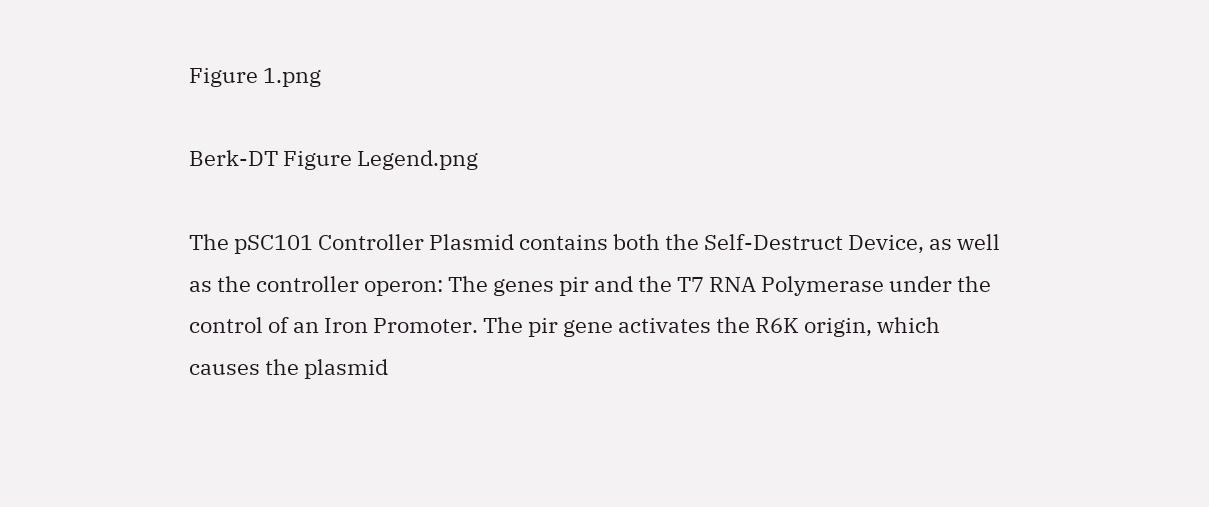Figure 1.png

Berk-DT Figure Legend.png

The pSC101 Controller Plasmid contains both the Self-Destruct Device, as well as the controller operon: The genes pir and the T7 RNA Polymerase under the control of an Iron Promoter. The pir gene activates the R6K origin, which causes the plasmid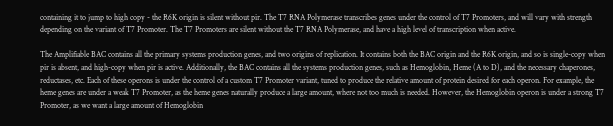containing it to jump to high copy - the R6K origin is silent without pir. The T7 RNA Polymerase transcribes genes under the control of T7 Promoters, and will vary with strength depending on the variant of T7 Promoter. The T7 Promoters are silent without the T7 RNA Polymerase, and have a high level of transcription when active.

The Amplifiable BAC contains all the primary systems production genes, and two origins of replication. It contains both the BAC origin and the R6K origin, and so is single-copy when pir is absent, and high-copy when pir is active. Additionally, the BAC contains all the systems production genes, such as Hemoglobin, Heme (A to D), and the necessary chaperones, reductases, etc. Each of these operons is under the control of a custom T7 Promoter variant, tuned to produce the relative amount of protein desired for each operon. For example, the heme genes are under a weak T7 Promoter, as the heme genes naturally produce a large amount, where not too much is needed. However, the Hemoglobin operon is under a strong T7 Promoter, as we want a large amount of Hemoglobin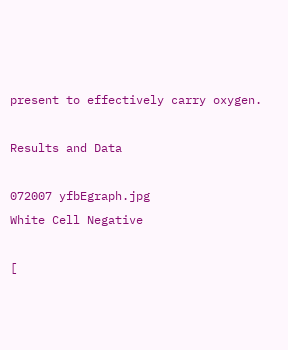present to effectively carry oxygen.

Results and Data

072007 yfbEgraph.jpg
White Cell Negative

[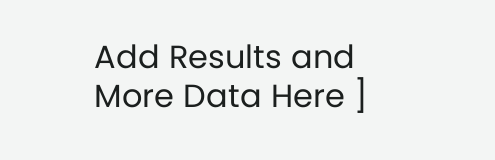Add Results and More Data Here ]